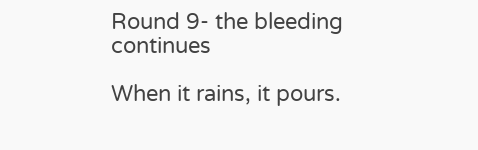Round 9- the bleeding continues

When it rains, it pours.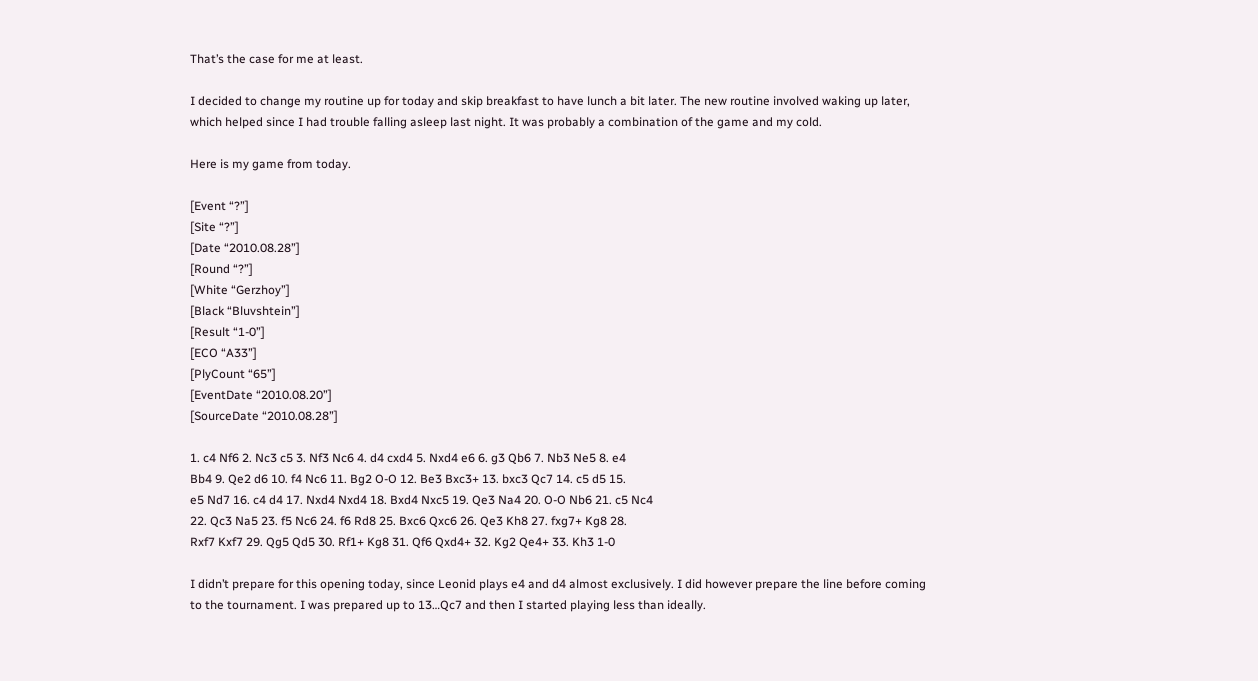That’s the case for me at least.

I decided to change my routine up for today and skip breakfast to have lunch a bit later. The new routine involved waking up later, which helped since I had trouble falling asleep last night. It was probably a combination of the game and my cold.

Here is my game from today.

[Event “?”]
[Site “?”]
[Date “2010.08.28”]
[Round “?”]
[White “Gerzhoy”]
[Black “Bluvshtein”]
[Result “1-0”]
[ECO “A33”]
[PlyCount “65”]
[EventDate “2010.08.20”]
[SourceDate “2010.08.28”]

1. c4 Nf6 2. Nc3 c5 3. Nf3 Nc6 4. d4 cxd4 5. Nxd4 e6 6. g3 Qb6 7. Nb3 Ne5 8. e4
Bb4 9. Qe2 d6 10. f4 Nc6 11. Bg2 O-O 12. Be3 Bxc3+ 13. bxc3 Qc7 14. c5 d5 15.
e5 Nd7 16. c4 d4 17. Nxd4 Nxd4 18. Bxd4 Nxc5 19. Qe3 Na4 20. O-O Nb6 21. c5 Nc4
22. Qc3 Na5 23. f5 Nc6 24. f6 Rd8 25. Bxc6 Qxc6 26. Qe3 Kh8 27. fxg7+ Kg8 28.
Rxf7 Kxf7 29. Qg5 Qd5 30. Rf1+ Kg8 31. Qf6 Qxd4+ 32. Kg2 Qe4+ 33. Kh3 1-0

I didn’t prepare for this opening today, since Leonid plays e4 and d4 almost exclusively. I did however prepare the line before coming to the tournament. I was prepared up to 13…Qc7 and then I started playing less than ideally.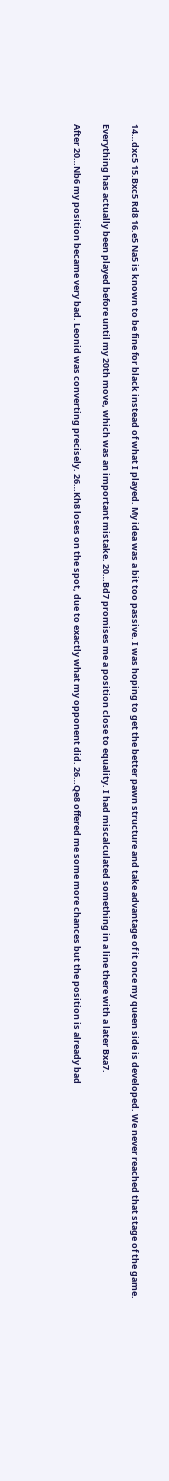14…dxc5 15.Bxc5 Rd8 16.e5 Na5 is known to be fine for black instead of what I played. My idea was a bit too passive. I was hoping to get the better pawn structure and take advantage of it once my queen side is developed. We never reached that stage of the game.

Everything has actually been played before until my 20th move, which was an important mistake. 20…Bd7 promises me a position close to equality. I had miscalculated something in a line there with a later Bxa7.

After 20…Nb6 my position became very bad. Leonid was converting precisely. 26…Kh8 loses on the spot, due to exactly what my opponent did. 26…Qe8 offered me some more chances but the position is already bad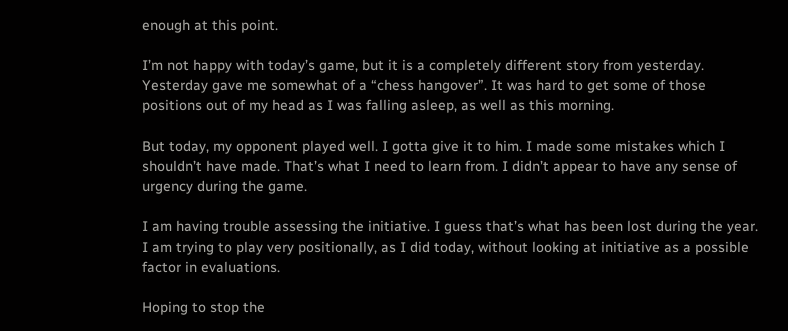enough at this point.

I’m not happy with today’s game, but it is a completely different story from yesterday. Yesterday gave me somewhat of a “chess hangover”. It was hard to get some of those positions out of my head as I was falling asleep, as well as this morning.

But today, my opponent played well. I gotta give it to him. I made some mistakes which I shouldn’t have made. That’s what I need to learn from. I didn’t appear to have any sense of urgency during the game.

I am having trouble assessing the initiative. I guess that’s what has been lost during the year. I am trying to play very positionally, as I did today, without looking at initiative as a possible factor in evaluations.

Hoping to stop the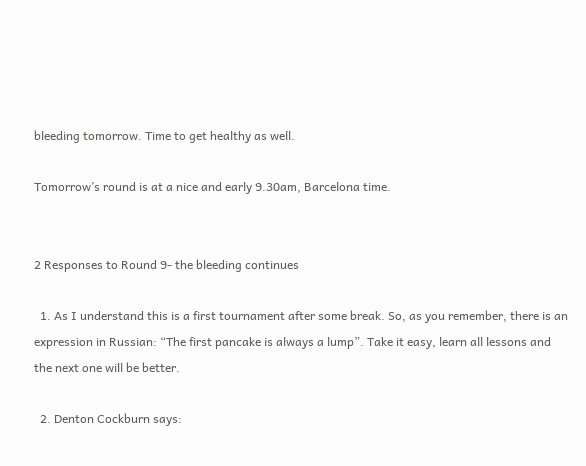bleeding tomorrow. Time to get healthy as well.

Tomorrow’s round is at a nice and early 9.30am, Barcelona time.


2 Responses to Round 9- the bleeding continues

  1. As I understand this is a first tournament after some break. So, as you remember, there is an expression in Russian: “The first pancake is always a lump”. Take it easy, learn all lessons and the next one will be better.

  2. Denton Cockburn says: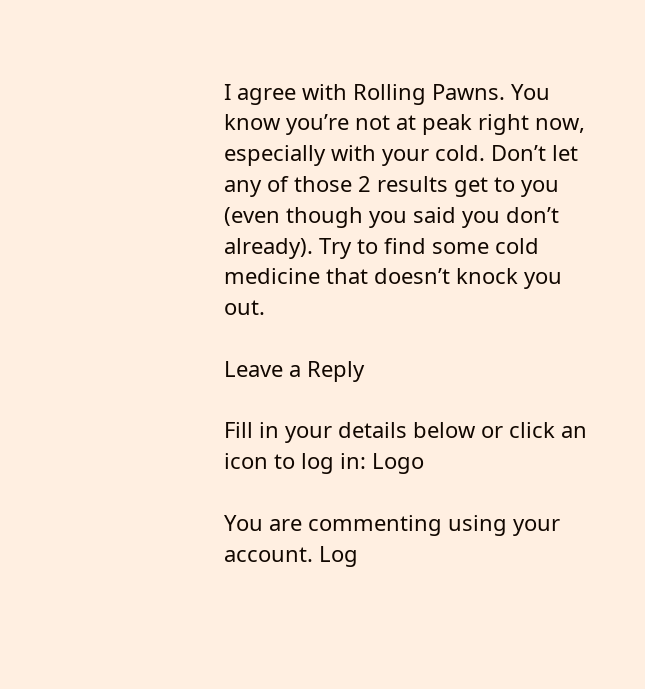I agree with Rolling Pawns. You know you’re not at peak right now, especially with your cold. Don’t let any of those 2 results get to you (even though you said you don’t already). Try to find some cold medicine that doesn’t knock you out.

Leave a Reply

Fill in your details below or click an icon to log in: Logo

You are commenting using your account. Log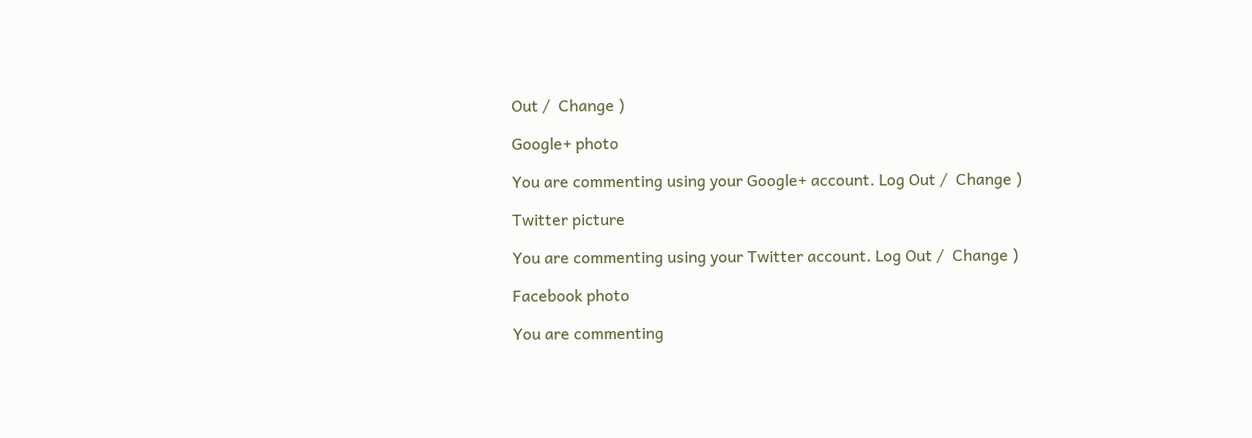Out /  Change )

Google+ photo

You are commenting using your Google+ account. Log Out /  Change )

Twitter picture

You are commenting using your Twitter account. Log Out /  Change )

Facebook photo

You are commenting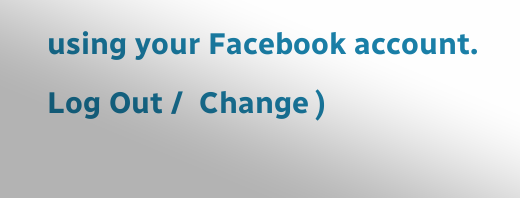using your Facebook account. Log Out /  Change )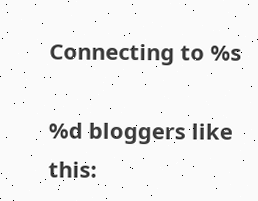Connecting to %s

%d bloggers like this: